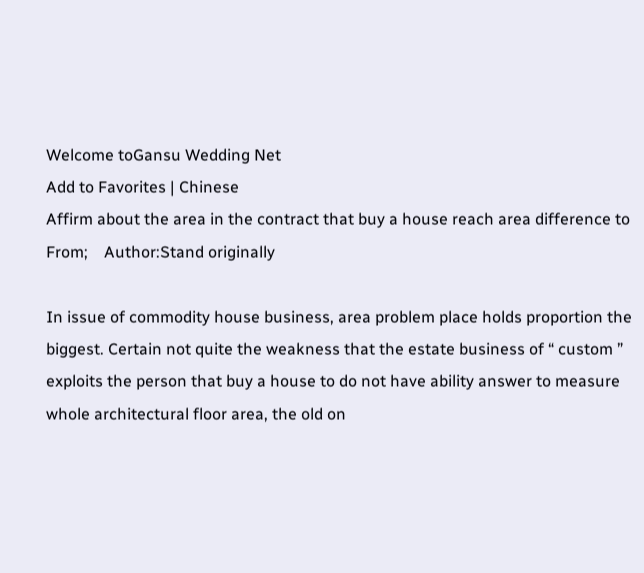Welcome toGansu Wedding Net
Add to Favorites | Chinese
Affirm about the area in the contract that buy a house reach area difference to
From;    Author:Stand originally

In issue of commodity house business, area problem place holds proportion the biggest. Certain not quite the weakness that the estate business of “ custom ” exploits the person that buy a house to do not have ability answer to measure whole architectural floor area, the old on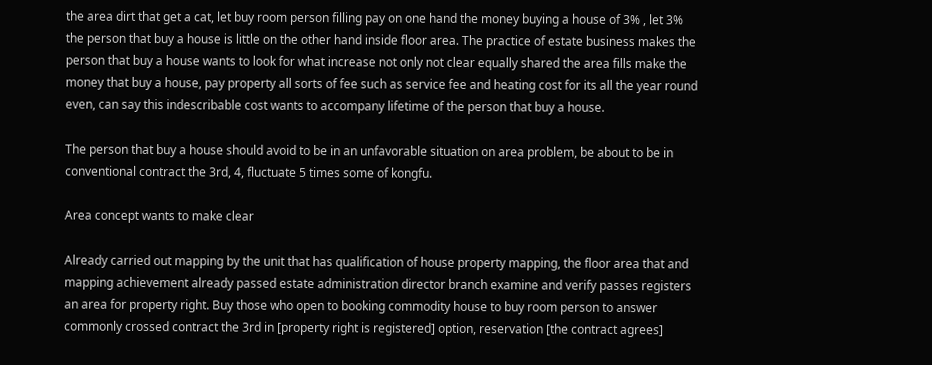the area dirt that get a cat, let buy room person filling pay on one hand the money buying a house of 3% , let 3% the person that buy a house is little on the other hand inside floor area. The practice of estate business makes the person that buy a house wants to look for what increase not only not clear equally shared the area fills make the money that buy a house, pay property all sorts of fee such as service fee and heating cost for its all the year round even, can say this indescribable cost wants to accompany lifetime of the person that buy a house.

The person that buy a house should avoid to be in an unfavorable situation on area problem, be about to be in conventional contract the 3rd, 4, fluctuate 5 times some of kongfu.

Area concept wants to make clear

Already carried out mapping by the unit that has qualification of house property mapping, the floor area that and mapping achievement already passed estate administration director branch examine and verify passes registers an area for property right. Buy those who open to booking commodity house to buy room person to answer commonly crossed contract the 3rd in [property right is registered] option, reservation [the contract agrees]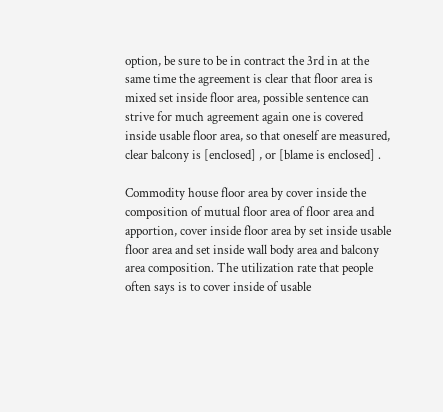option, be sure to be in contract the 3rd in at the same time the agreement is clear that floor area is mixed set inside floor area, possible sentence can strive for much agreement again one is covered inside usable floor area, so that oneself are measured, clear balcony is [enclosed] , or [blame is enclosed] .

Commodity house floor area by cover inside the composition of mutual floor area of floor area and apportion, cover inside floor area by set inside usable floor area and set inside wall body area and balcony area composition. The utilization rate that people often says is to cover inside of usable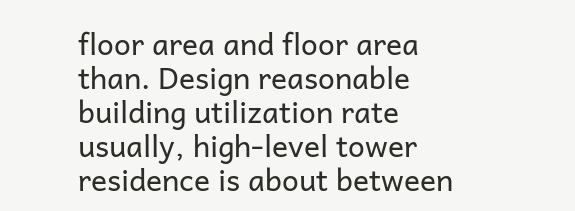floor area and floor area than. Design reasonable building utilization rate usually, high-level tower residence is about between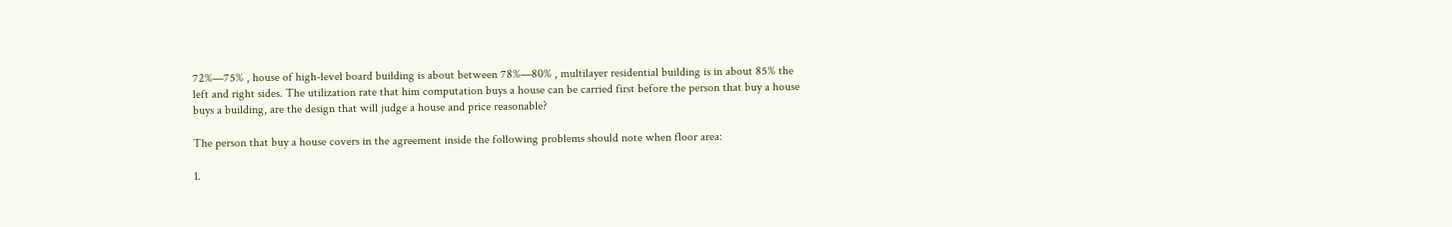72%—75% , house of high-level board building is about between 78%—80% , multilayer residential building is in about 85% the left and right sides. The utilization rate that him computation buys a house can be carried first before the person that buy a house buys a building, are the design that will judge a house and price reasonable?

The person that buy a house covers in the agreement inside the following problems should note when floor area:

1.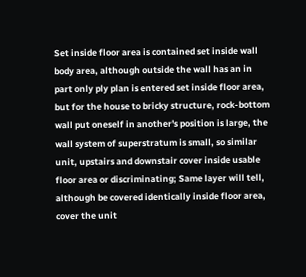Set inside floor area is contained set inside wall body area, although outside the wall has an in part only ply plan is entered set inside floor area, but for the house to bricky structure, rock-bottom wall put oneself in another's position is large, the wall system of superstratum is small, so similar unit, upstairs and downstair cover inside usable floor area or discriminating; Same layer will tell, although be covered identically inside floor area, cover the unit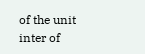of the unit inter of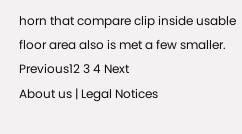horn that compare clip inside usable floor area also is met a few smaller.
Previous12 3 4 Next
About us | Legal Notices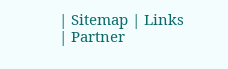| Sitemap | Links | Partner